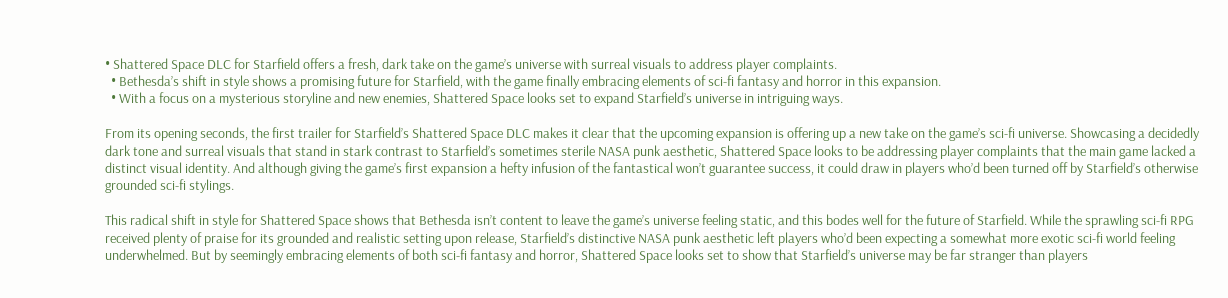• Shattered Space DLC for Starfield offers a fresh, dark take on the game’s universe with surreal visuals to address player complaints.
  • Bethesda’s shift in style shows a promising future for Starfield, with the game finally embracing elements of sci-fi fantasy and horror in this expansion.
  • With a focus on a mysterious storyline and new enemies, Shattered Space looks set to expand Starfield’s universe in intriguing ways.

From its opening seconds, the first trailer for Starfield’s Shattered Space DLC makes it clear that the upcoming expansion is offering up a new take on the game’s sci-fi universe. Showcasing a decidedly dark tone and surreal visuals that stand in stark contrast to Starfield’s sometimes sterile NASA punk aesthetic, Shattered Space looks to be addressing player complaints that the main game lacked a distinct visual identity. And although giving the game’s first expansion a hefty infusion of the fantastical won’t guarantee success, it could draw in players who’d been turned off by Starfield’s otherwise grounded sci-fi stylings.

This radical shift in style for Shattered Space shows that Bethesda isn’t content to leave the game’s universe feeling static, and this bodes well for the future of Starfield. While the sprawling sci-fi RPG received plenty of praise for its grounded and realistic setting upon release, Starfield’s distinctive NASA punk aesthetic left players who’d been expecting a somewhat more exotic sci-fi world feeling underwhelmed. But by seemingly embracing elements of both sci-fi fantasy and horror, Shattered Space looks set to show that Starfield’s universe may be far stranger than players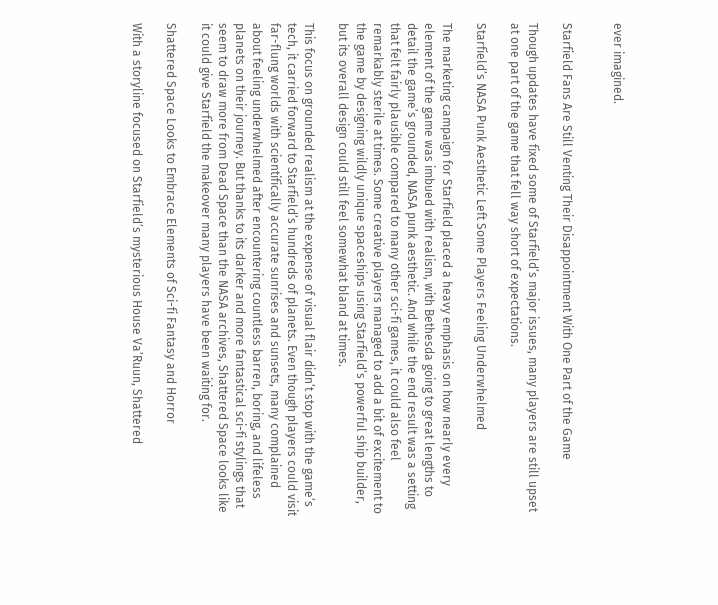ever imagined.


Starfield Fans Are Still Venting Their Disappointment With One Part of the Game

Though updates have fixed some of Starfield’s major issues, many players are still upset at one part of the game that fell way short of expectations.

Starfield’s NASA Punk Aesthetic Left Some Players Feeling Underwhelmed

The marketing campaign for Starfield placed a heavy emphasis on how nearly every element of the game was imbued with realism, with Bethesda going to great lengths to detail the game’s grounded, NASA punk aesthetic. And while the end result was a setting that felt fairly plausible compared to many other sci-fi games, it could also feel remarkably sterile at times. Some creative players managed to add a bit of excitement to the game by designing wildly unique spaceships using Starfield’s powerful ship builder, but its overall design could still feel somewhat bland at times.

This focus on grounded realism at the expense of visual flair didn’t stop with the game’s tech, it carried forward to Starfield’s hundreds of planets. Even though players could visit far-flung worlds with scientifically accurate sunrises and sunsets, many complained about feeling underwhelmed after encountering countless barren, boring, and lifeless planets on their journey. But thanks to its darker and more fantastical sci-fi stylings that seem to draw more from Dead Space than the NASA archives, Shattered Space looks like it could give Starfield the makeover many players have been waiting for.

Shattered Space Looks to Embrace Elements of Sci-fi Fantasy and Horror

With a storyline focused on Starfield’s mysterious House Va’Ruun, Shattered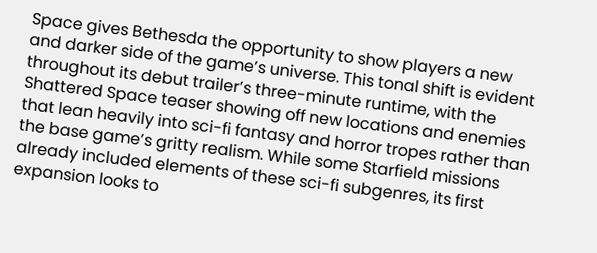Space gives Bethesda the opportunity to show players a new and darker side of the game’s universe. This tonal shift is evident throughout its debut trailer’s three-minute runtime, with the Shattered Space teaser showing off new locations and enemies that lean heavily into sci-fi fantasy and horror tropes rather than the base game’s gritty realism. While some Starfield missions already included elements of these sci-fi subgenres, its first expansion looks to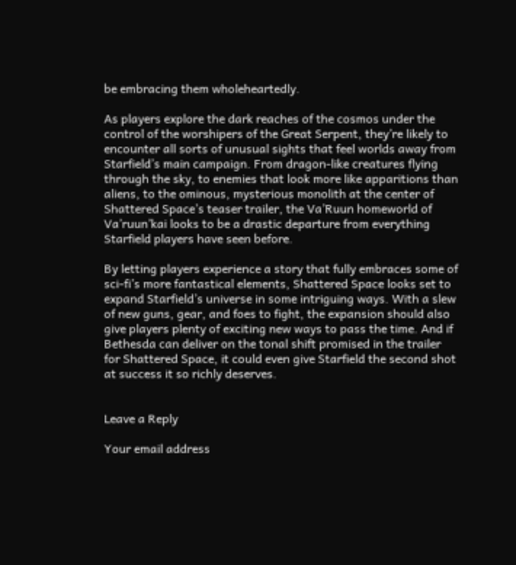be embracing them wholeheartedly.

As players explore the dark reaches of the cosmos under the control of the worshipers of the Great Serpent, they’re likely to encounter all sorts of unusual sights that feel worlds away from Starfield’s main campaign. From dragon-like creatures flying through the sky, to enemies that look more like apparitions than aliens, to the ominous, mysterious monolith at the center of Shattered Space’s teaser trailer, the Va’Ruun homeworld of Va’ruun’kai looks to be a drastic departure from everything Starfield players have seen before.

By letting players experience a story that fully embraces some of sci-fi’s more fantastical elements, Shattered Space looks set to expand Starfield’s universe in some intriguing ways. With a slew of new guns, gear, and foes to fight, the expansion should also give players plenty of exciting new ways to pass the time. And if Bethesda can deliver on the tonal shift promised in the trailer for Shattered Space, it could even give Starfield the second shot at success it so richly deserves.


Leave a Reply

Your email address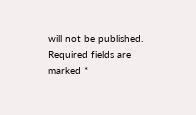will not be published. Required fields are marked *